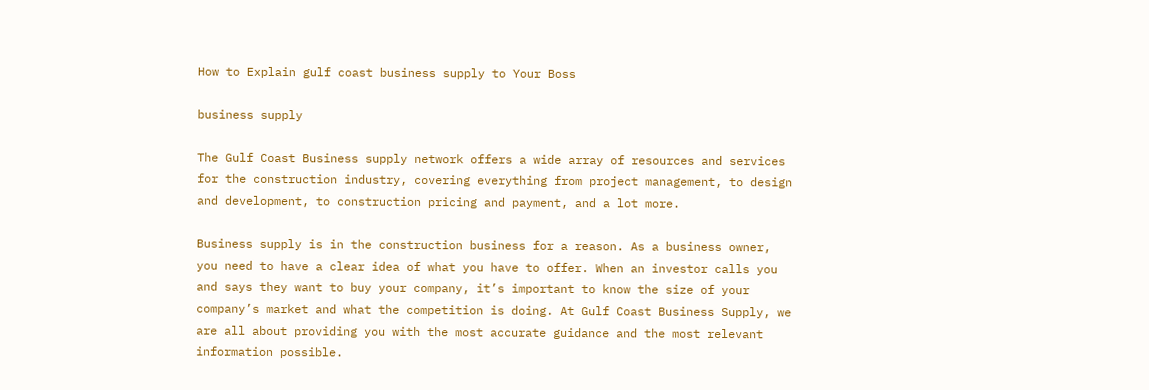How to Explain gulf coast business supply to Your Boss

business supply

The Gulf Coast Business supply network offers a wide array of resources and services for the construction industry, covering everything from project management, to design and development, to construction pricing and payment, and a lot more.

Business supply is in the construction business for a reason. As a business owner, you need to have a clear idea of what you have to offer. When an investor calls you and says they want to buy your company, it’s important to know the size of your company’s market and what the competition is doing. At Gulf Coast Business Supply, we are all about providing you with the most accurate guidance and the most relevant information possible.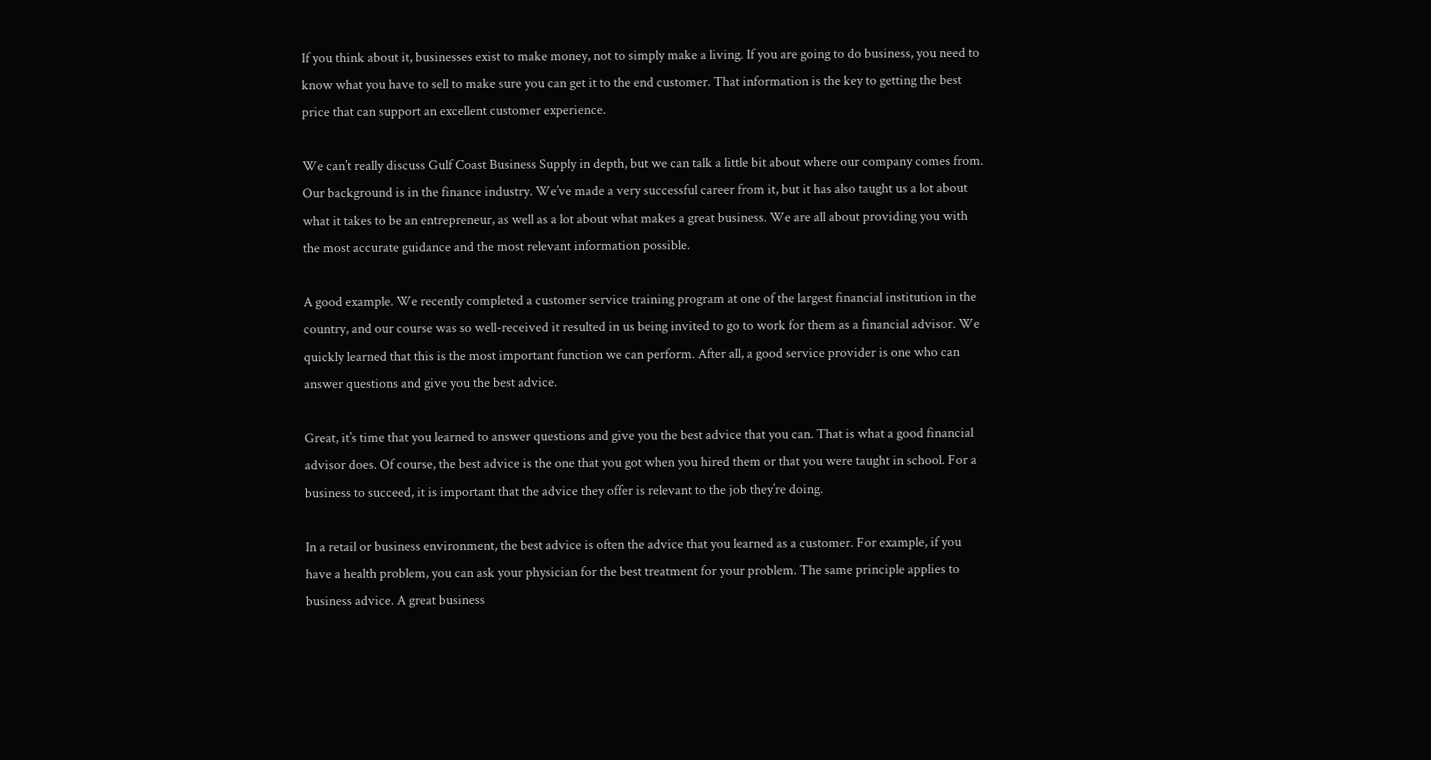If you think about it, businesses exist to make money, not to simply make a living. If you are going to do business, you need to know what you have to sell to make sure you can get it to the end customer. That information is the key to getting the best price that can support an excellent customer experience.

We can’t really discuss Gulf Coast Business Supply in depth, but we can talk a little bit about where our company comes from. Our background is in the finance industry. We’ve made a very successful career from it, but it has also taught us a lot about what it takes to be an entrepreneur, as well as a lot about what makes a great business. We are all about providing you with the most accurate guidance and the most relevant information possible.

A good example. We recently completed a customer service training program at one of the largest financial institution in the country, and our course was so well-received it resulted in us being invited to go to work for them as a financial advisor. We quickly learned that this is the most important function we can perform. After all, a good service provider is one who can answer questions and give you the best advice.

Great, it’s time that you learned to answer questions and give you the best advice that you can. That is what a good financial advisor does. Of course, the best advice is the one that you got when you hired them or that you were taught in school. For a business to succeed, it is important that the advice they offer is relevant to the job they’re doing.

In a retail or business environment, the best advice is often the advice that you learned as a customer. For example, if you have a health problem, you can ask your physician for the best treatment for your problem. The same principle applies to business advice. A great business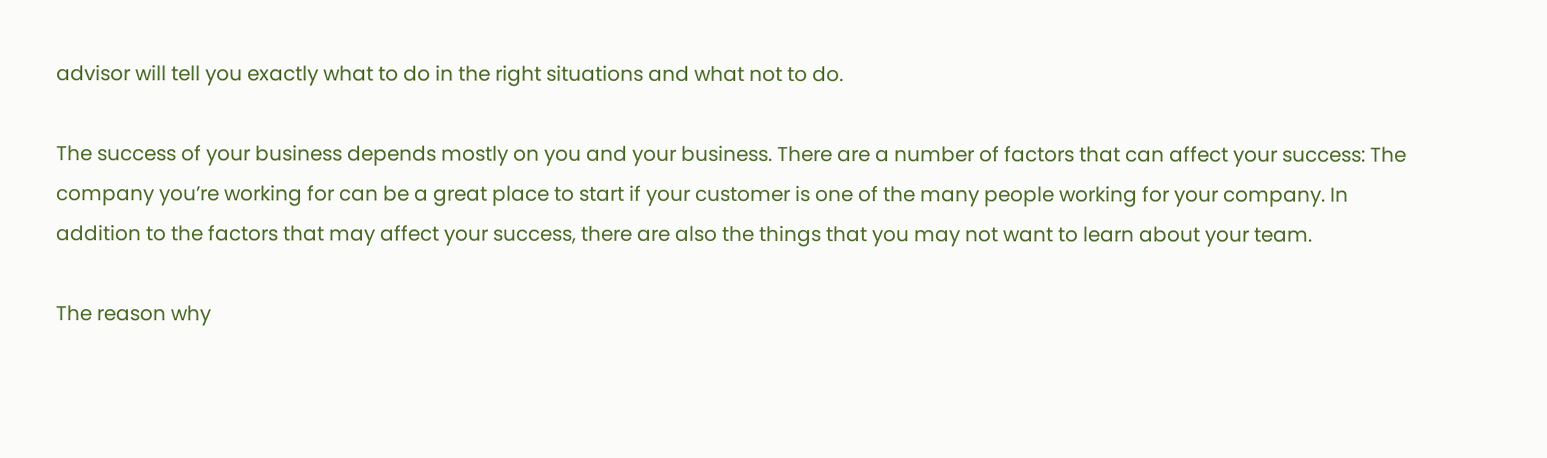advisor will tell you exactly what to do in the right situations and what not to do.

The success of your business depends mostly on you and your business. There are a number of factors that can affect your success: The company you’re working for can be a great place to start if your customer is one of the many people working for your company. In addition to the factors that may affect your success, there are also the things that you may not want to learn about your team.

The reason why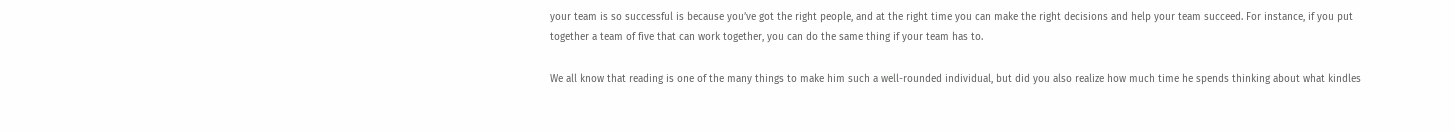your team is so successful is because you’ve got the right people, and at the right time you can make the right decisions and help your team succeed. For instance, if you put together a team of five that can work together, you can do the same thing if your team has to.

We all know that reading is one of the many things to make him such a well-rounded individual, but did you also realize how much time he spends thinking about what kindles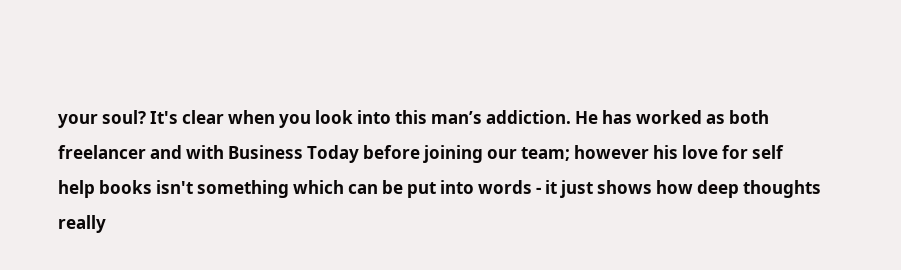your soul? It's clear when you look into this man’s addiction. He has worked as both freelancer and with Business Today before joining our team; however his love for self help books isn't something which can be put into words - it just shows how deep thoughts really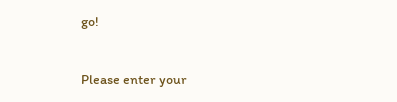go!


Please enter your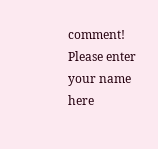comment!
Please enter your name here